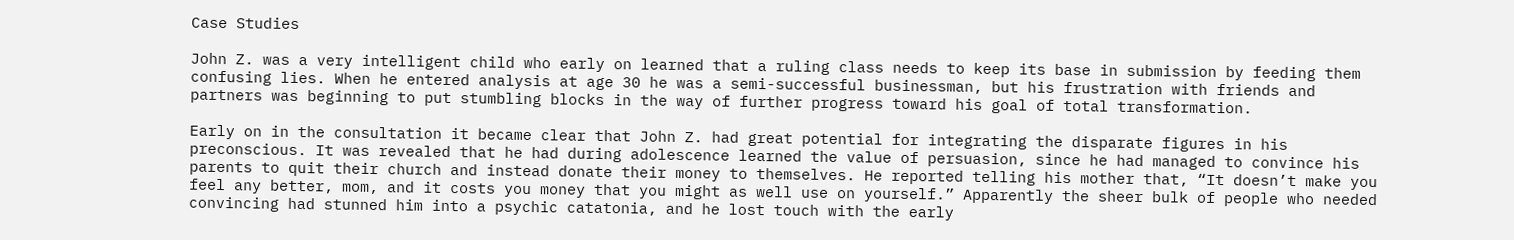Case Studies

John Z. was a very intelligent child who early on learned that a ruling class needs to keep its base in submission by feeding them confusing lies. When he entered analysis at age 30 he was a semi-successful businessman, but his frustration with friends and partners was beginning to put stumbling blocks in the way of further progress toward his goal of total transformation.

Early on in the consultation it became clear that John Z. had great potential for integrating the disparate figures in his preconscious. It was revealed that he had during adolescence learned the value of persuasion, since he had managed to convince his parents to quit their church and instead donate their money to themselves. He reported telling his mother that, “It doesn’t make you feel any better, mom, and it costs you money that you might as well use on yourself.” Apparently the sheer bulk of people who needed convincing had stunned him into a psychic catatonia, and he lost touch with the early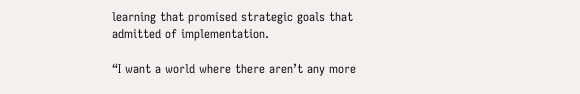learning that promised strategic goals that admitted of implementation.

“I want a world where there aren’t any more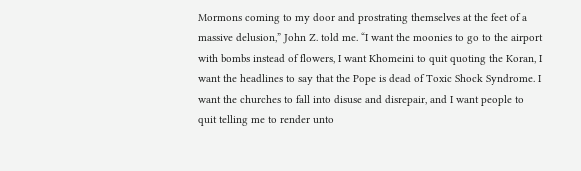Mormons coming to my door and prostrating themselves at the feet of a massive delusion,” John Z. told me. “I want the moonies to go to the airport with bombs instead of flowers, I want Khomeini to quit quoting the Koran, I want the headlines to say that the Pope is dead of Toxic Shock Syndrome. I want the churches to fall into disuse and disrepair, and I want people to quit telling me to render unto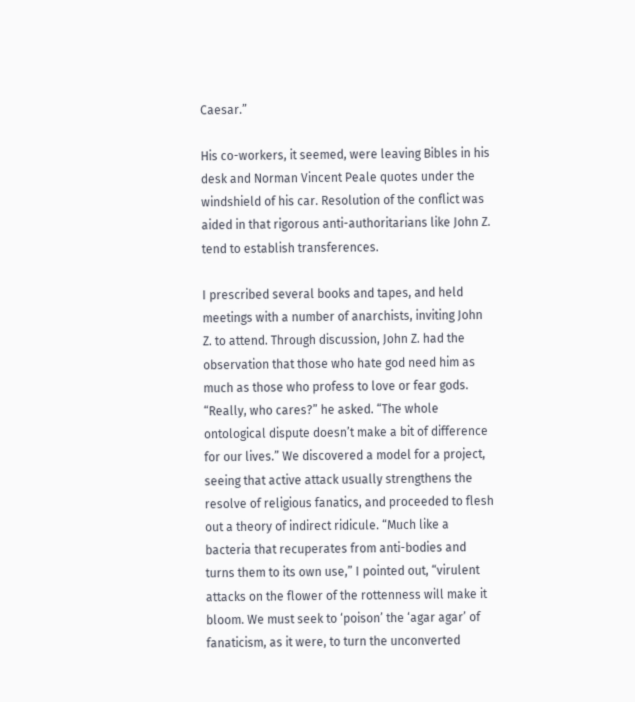Caesar.”

His co-workers, it seemed, were leaving Bibles in his desk and Norman Vincent Peale quotes under the windshield of his car. Resolution of the conflict was aided in that rigorous anti-authoritarians like John Z. tend to establish transferences.

I prescribed several books and tapes, and held meetings with a number of anarchists, inviting John Z. to attend. Through discussion, John Z. had the observation that those who hate god need him as much as those who profess to love or fear gods. “Really, who cares?” he asked. “The whole ontological dispute doesn’t make a bit of difference for our lives.” We discovered a model for a project, seeing that active attack usually strengthens the resolve of religious fanatics, and proceeded to flesh out a theory of indirect ridicule. “Much like a bacteria that recuperates from anti-bodies and turns them to its own use,” I pointed out, “virulent attacks on the flower of the rottenness will make it bloom. We must seek to ‘poison’ the ‘agar agar’ of fanaticism, as it were, to turn the unconverted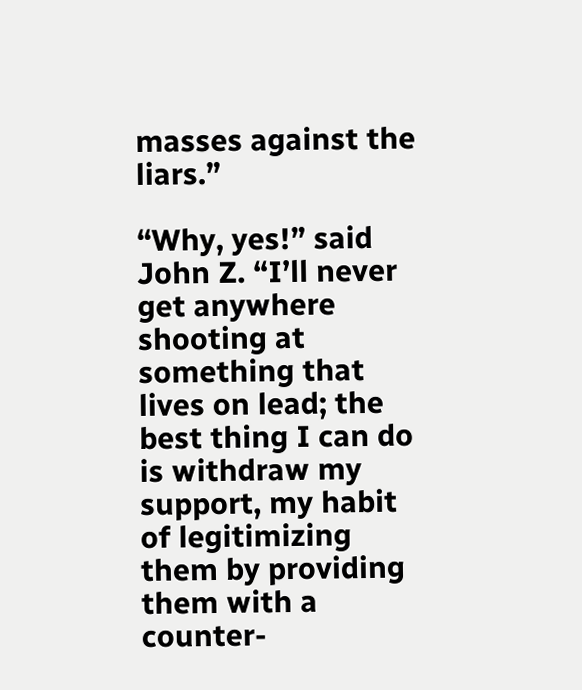masses against the liars.”

“Why, yes!” said John Z. “I’ll never get anywhere shooting at something that lives on lead; the best thing I can do is withdraw my support, my habit of legitimizing them by providing them with a counter-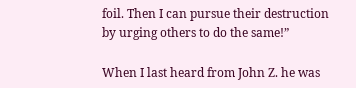foil. Then I can pursue their destruction by urging others to do the same!”

When I last heard from John Z. he was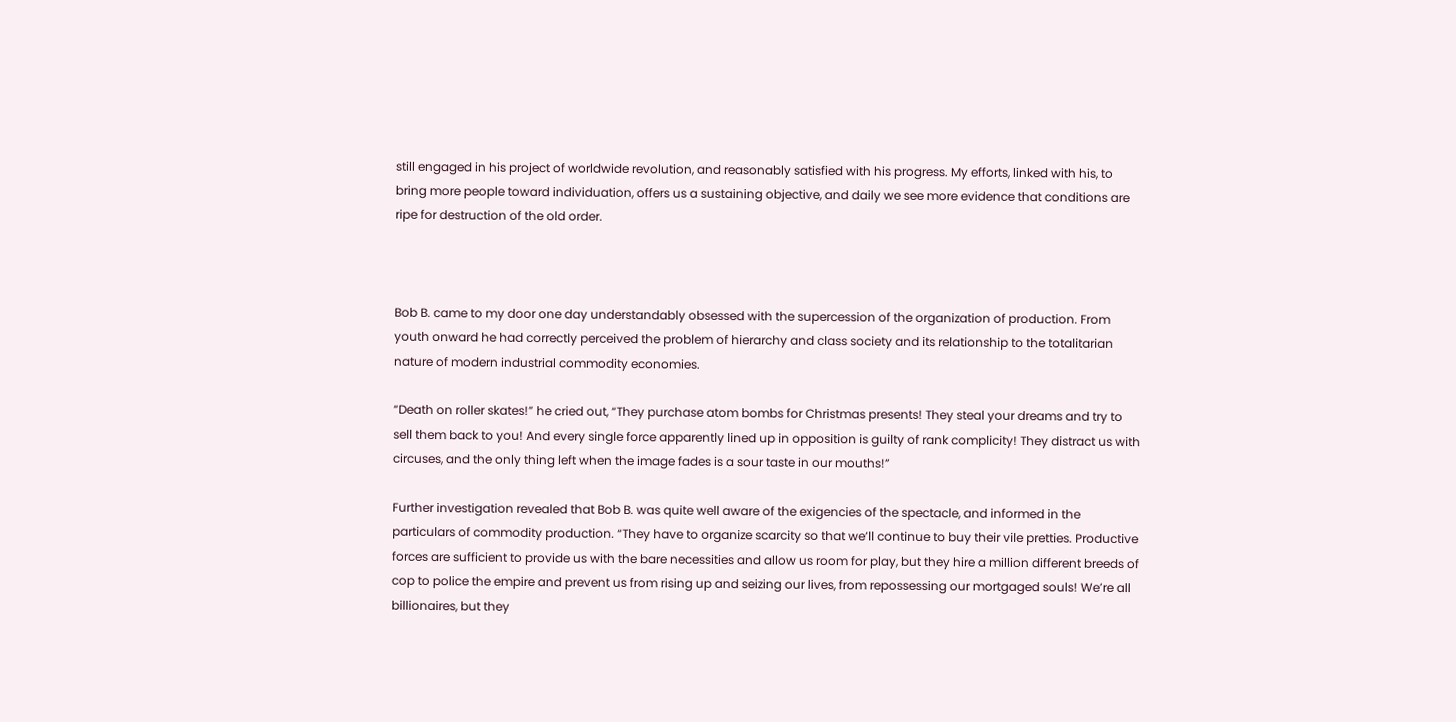still engaged in his project of worldwide revolution, and reasonably satisfied with his progress. My efforts, linked with his, to bring more people toward individuation, offers us a sustaining objective, and daily we see more evidence that conditions are ripe for destruction of the old order.



Bob B. came to my door one day understandably obsessed with the supercession of the organization of production. From youth onward he had correctly perceived the problem of hierarchy and class society and its relationship to the totalitarian nature of modern industrial commodity economies.

“Death on roller skates!” he cried out, “They purchase atom bombs for Christmas presents! They steal your dreams and try to sell them back to you! And every single force apparently lined up in opposition is guilty of rank complicity! They distract us with circuses, and the only thing left when the image fades is a sour taste in our mouths!”

Further investigation revealed that Bob B. was quite well aware of the exigencies of the spectacle, and informed in the particulars of commodity production. “They have to organize scarcity so that we’ll continue to buy their vile pretties. Productive forces are sufficient to provide us with the bare necessities and allow us room for play, but they hire a million different breeds of cop to police the empire and prevent us from rising up and seizing our lives, from repossessing our mortgaged souls! We’re all billionaires, but they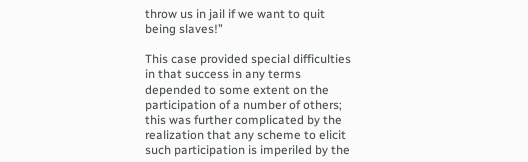throw us in jail if we want to quit being slaves!”

This case provided special difficulties in that success in any terms depended to some extent on the participation of a number of others; this was further complicated by the realization that any scheme to elicit such participation is imperiled by the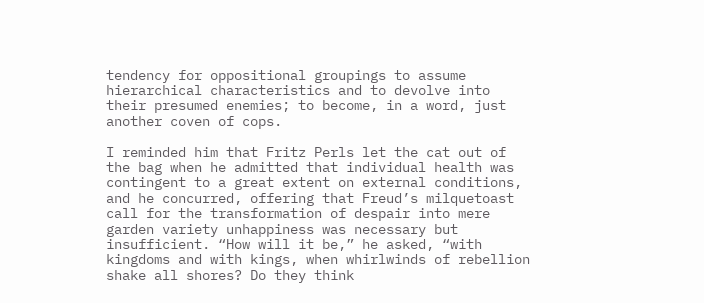tendency for oppositional groupings to assume hierarchical characteristics and to devolve into their presumed enemies; to become, in a word, just another coven of cops.

I reminded him that Fritz Perls let the cat out of the bag when he admitted that individual health was contingent to a great extent on external conditions, and he concurred, offering that Freud’s milquetoast call for the transformation of despair into mere garden variety unhappiness was necessary but insufficient. “How will it be,” he asked, “with kingdoms and with kings, when whirlwinds of rebellion shake all shores? Do they think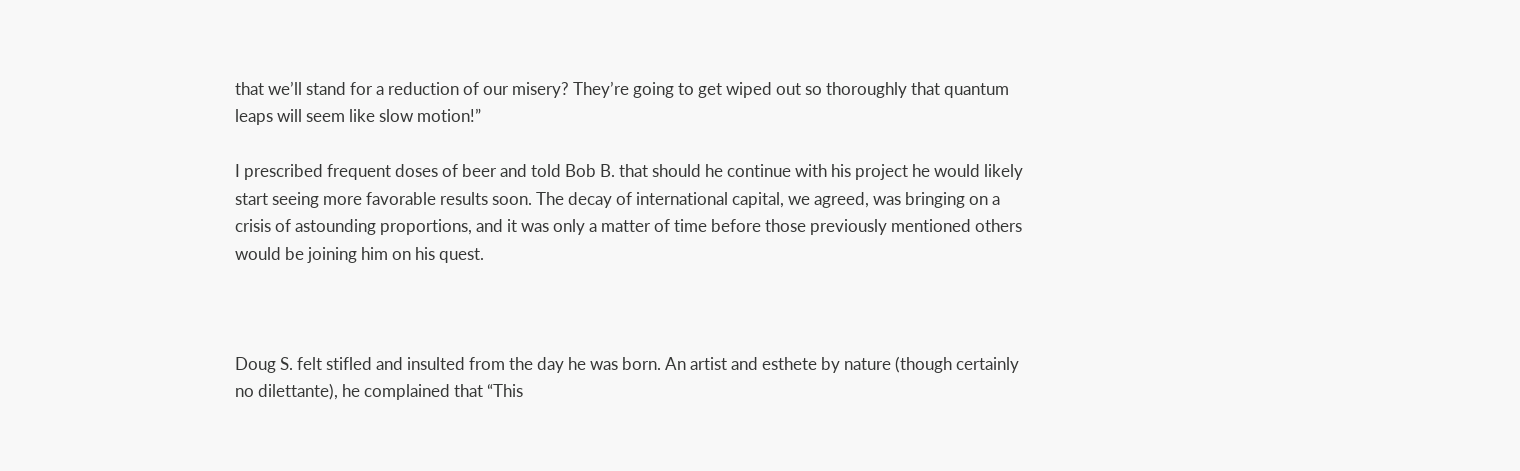that we’ll stand for a reduction of our misery? They’re going to get wiped out so thoroughly that quantum leaps will seem like slow motion!”

I prescribed frequent doses of beer and told Bob B. that should he continue with his project he would likely start seeing more favorable results soon. The decay of international capital, we agreed, was bringing on a crisis of astounding proportions, and it was only a matter of time before those previously mentioned others would be joining him on his quest.



Doug S. felt stifled and insulted from the day he was born. An artist and esthete by nature (though certainly no dilettante), he complained that “This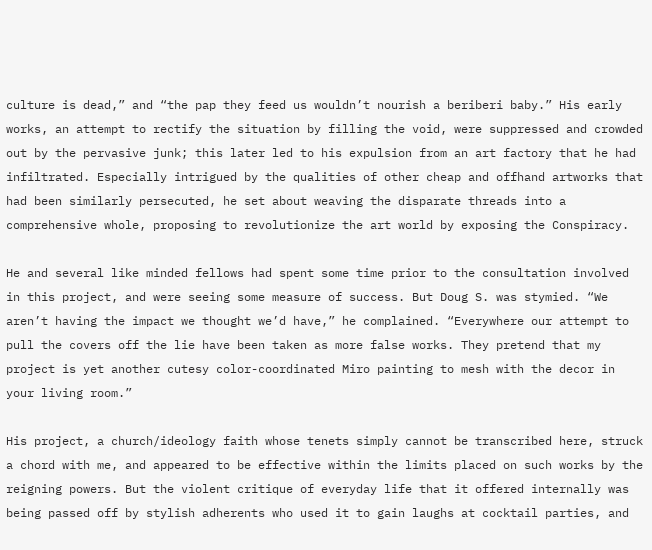culture is dead,” and “the pap they feed us wouldn’t nourish a beriberi baby.” His early works, an attempt to rectify the situation by filling the void, were suppressed and crowded out by the pervasive junk; this later led to his expulsion from an art factory that he had infiltrated. Especially intrigued by the qualities of other cheap and offhand artworks that had been similarly persecuted, he set about weaving the disparate threads into a comprehensive whole, proposing to revolutionize the art world by exposing the Conspiracy.

He and several like minded fellows had spent some time prior to the consultation involved in this project, and were seeing some measure of success. But Doug S. was stymied. “We aren’t having the impact we thought we’d have,” he complained. “Everywhere our attempt to pull the covers off the lie have been taken as more false works. They pretend that my project is yet another cutesy color-coordinated Miro painting to mesh with the decor in your living room.”

His project, a church/ideology faith whose tenets simply cannot be transcribed here, struck a chord with me, and appeared to be effective within the limits placed on such works by the reigning powers. But the violent critique of everyday life that it offered internally was being passed off by stylish adherents who used it to gain laughs at cocktail parties, and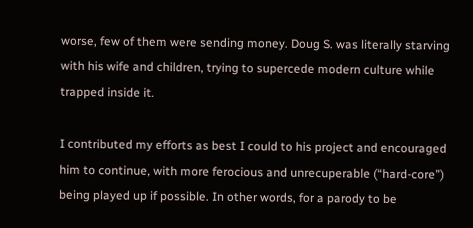worse, few of them were sending money. Doug S. was literally starving with his wife and children, trying to supercede modern culture while trapped inside it.

I contributed my efforts as best I could to his project and encouraged him to continue, with more ferocious and unrecuperable (“hard-core”) being played up if possible. In other words, for a parody to be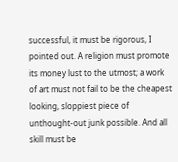successful, it must be rigorous, I pointed out. A religion must promote its money lust to the utmost; a work of art must not fail to be the cheapest looking, sloppiest piece of unthought-out junk possible. And all skill must be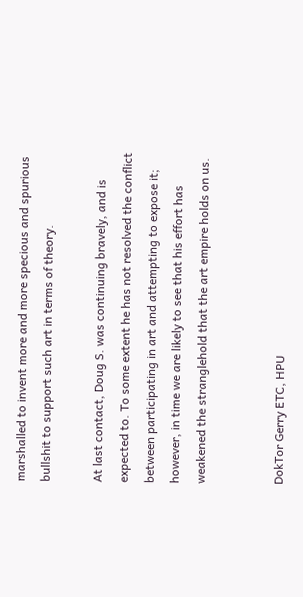marshalled to invent more and more specious and spurious bullshit to support such art in terms of theory.

At last contact, Doug S. was continuing bravely, and is expected to. To some extent he has not resolved the conflict between participating in art and attempting to expose it; however, in time we are likely to see that his effort has weakened the stranglehold that the art empire holds on us.


DokTor Gerry ETC, HPU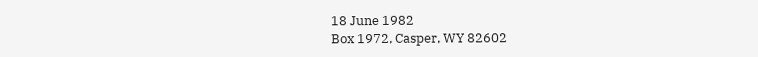18 June 1982
Box 1972, Casper, WY 82602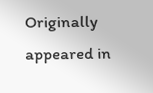Originally appeared in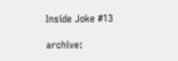Inside Joke #13

archive: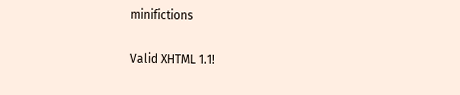minifictions

Valid XHTML 1.1!